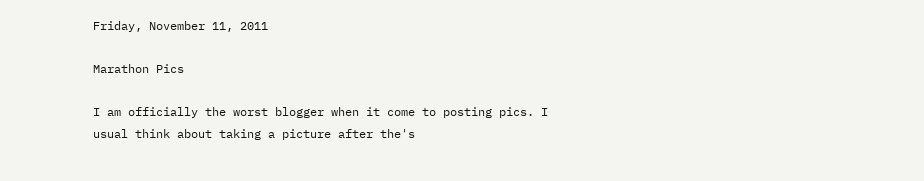Friday, November 11, 2011

Marathon Pics

I am officially the worst blogger when it come to posting pics. I usual think about taking a picture after the's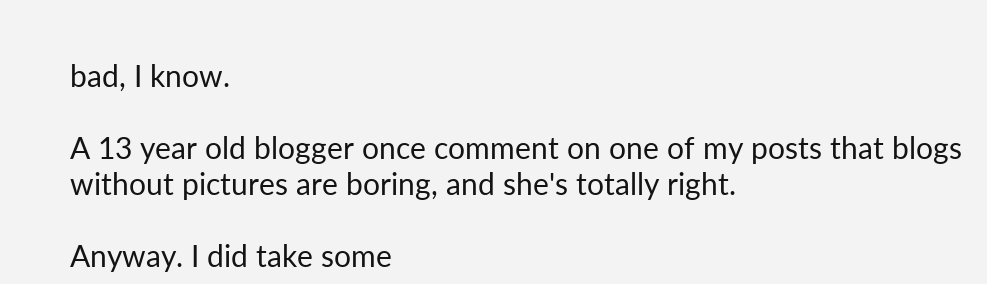bad, I know.

A 13 year old blogger once comment on one of my posts that blogs without pictures are boring, and she's totally right.

Anyway. I did take some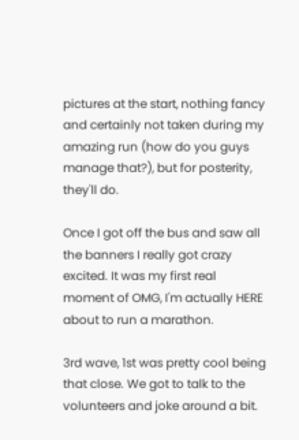pictures at the start, nothing fancy and certainly not taken during my amazing run (how do you guys manage that?), but for posterity, they'll do.

Once I got off the bus and saw all the banners I really got crazy excited. It was my first real moment of OMG, I'm actually HERE about to run a marathon.

3rd wave, 1st was pretty cool being that close. We got to talk to the volunteers and joke around a bit.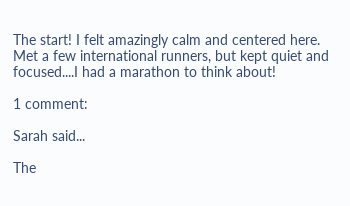The start! I felt amazingly calm and centered here. Met a few international runners, but kept quiet and focused....I had a marathon to think about!

1 comment:

Sarah said...

The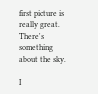first picture is really great. There's something about the sky.

I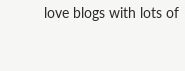love blogs with lots of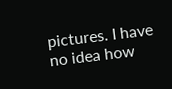pictures. I have no idea how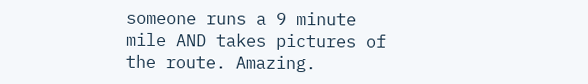someone runs a 9 minute mile AND takes pictures of the route. Amazing.